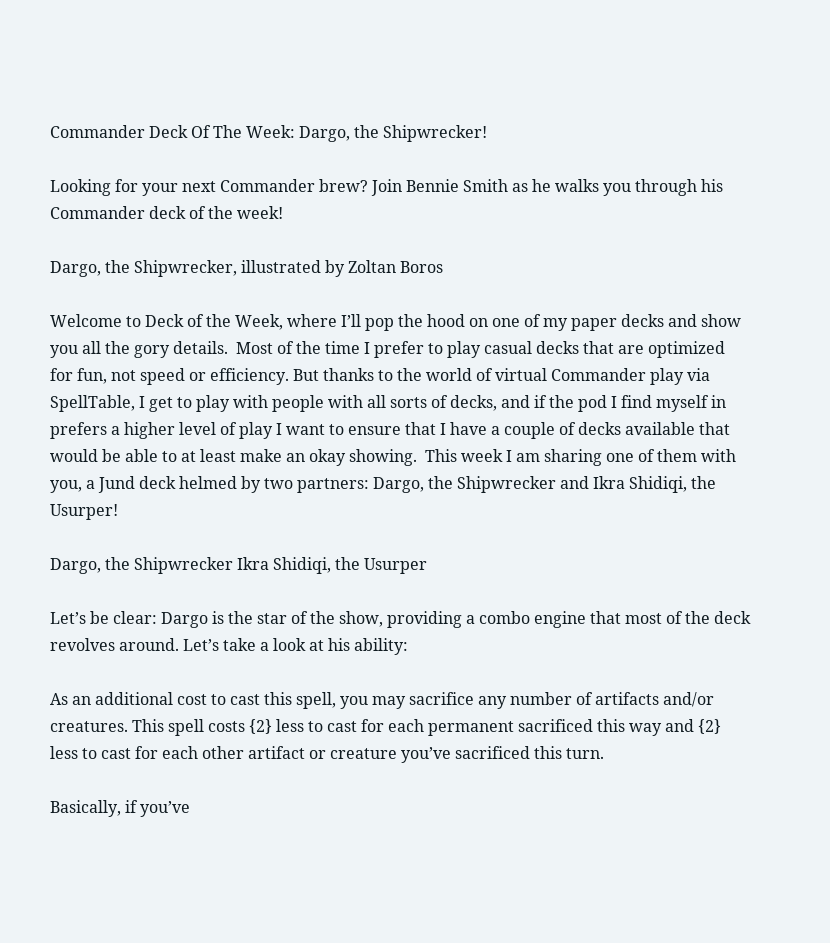Commander Deck Of The Week: Dargo, the Shipwrecker!

Looking for your next Commander brew? Join Bennie Smith as he walks you through his Commander deck of the week!

Dargo, the Shipwrecker, illustrated by Zoltan Boros

Welcome to Deck of the Week, where I’ll pop the hood on one of my paper decks and show you all the gory details.  Most of the time I prefer to play casual decks that are optimized for fun, not speed or efficiency. But thanks to the world of virtual Commander play via SpellTable, I get to play with people with all sorts of decks, and if the pod I find myself in prefers a higher level of play I want to ensure that I have a couple of decks available that would be able to at least make an okay showing.  This week I am sharing one of them with you, a Jund deck helmed by two partners: Dargo, the Shipwrecker and Ikra Shidiqi, the Usurper!

Dargo, the Shipwrecker Ikra Shidiqi, the Usurper

Let’s be clear: Dargo is the star of the show, providing a combo engine that most of the deck revolves around. Let’s take a look at his ability:

As an additional cost to cast this spell, you may sacrifice any number of artifacts and/or creatures. This spell costs {2} less to cast for each permanent sacrificed this way and {2} less to cast for each other artifact or creature you’ve sacrificed this turn.

Basically, if you’ve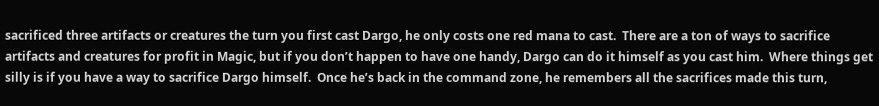sacrificed three artifacts or creatures the turn you first cast Dargo, he only costs one red mana to cast.  There are a ton of ways to sacrifice artifacts and creatures for profit in Magic, but if you don’t happen to have one handy, Dargo can do it himself as you cast him.  Where things get silly is if you have a way to sacrifice Dargo himself.  Once he’s back in the command zone, he remembers all the sacrifices made this turn,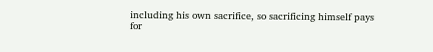including his own sacrifice, so sacrificing himself pays for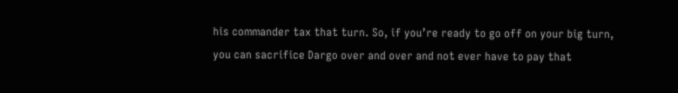his commander tax that turn. So, if you’re ready to go off on your big turn, you can sacrifice Dargo over and over and not ever have to pay that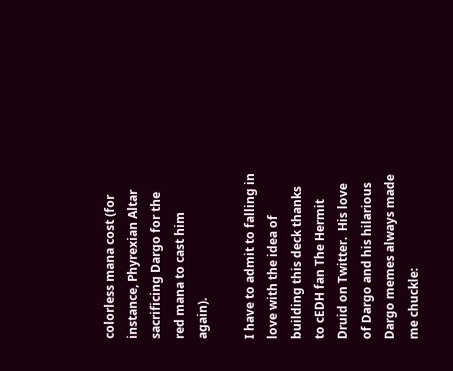colorless mana cost (for instance, Phyrexian Altar sacrificing Dargo for the red mana to cast him again).

I have to admit to falling in love with the idea of building this deck thanks to cEDH fan The Hermit Druid on Twitter.  His love of Dargo and his hilarious Dargo memes always made me chuckle: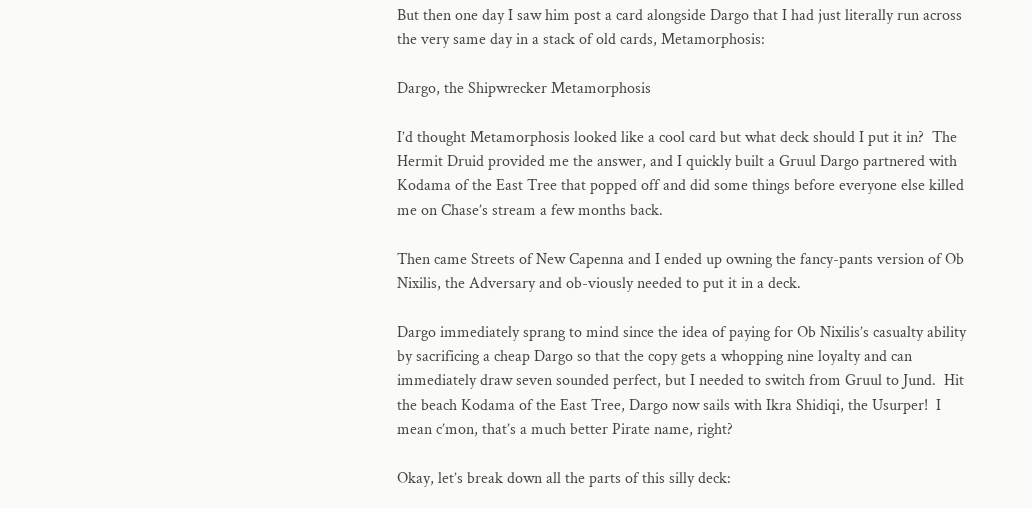But then one day I saw him post a card alongside Dargo that I had just literally run across the very same day in a stack of old cards, Metamorphosis:

Dargo, the Shipwrecker Metamorphosis

I’d thought Metamorphosis looked like a cool card but what deck should I put it in?  The Hermit Druid provided me the answer, and I quickly built a Gruul Dargo partnered with Kodama of the East Tree that popped off and did some things before everyone else killed me on Chase’s stream a few months back.

Then came Streets of New Capenna and I ended up owning the fancy-pants version of Ob Nixilis, the Adversary and ob-viously needed to put it in a deck.

Dargo immediately sprang to mind since the idea of paying for Ob Nixilis’s casualty ability by sacrificing a cheap Dargo so that the copy gets a whopping nine loyalty and can immediately draw seven sounded perfect, but I needed to switch from Gruul to Jund.  Hit the beach Kodama of the East Tree, Dargo now sails with Ikra Shidiqi, the Usurper!  I mean c’mon, that’s a much better Pirate name, right?

Okay, let’s break down all the parts of this silly deck: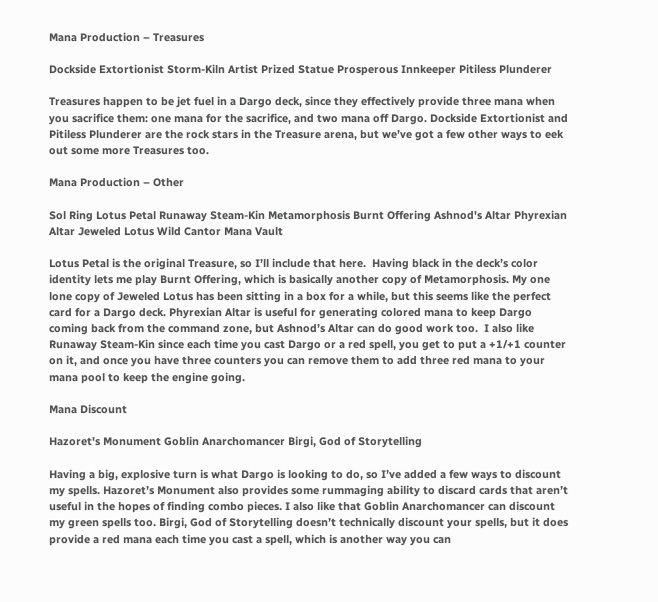Mana Production – Treasures

Dockside Extortionist Storm-Kiln Artist Prized Statue Prosperous Innkeeper Pitiless Plunderer

Treasures happen to be jet fuel in a Dargo deck, since they effectively provide three mana when you sacrifice them: one mana for the sacrifice, and two mana off Dargo. Dockside Extortionist and Pitiless Plunderer are the rock stars in the Treasure arena, but we’ve got a few other ways to eek out some more Treasures too.

Mana Production – Other

Sol Ring Lotus Petal Runaway Steam-Kin Metamorphosis Burnt Offering Ashnod's Altar Phyrexian Altar Jeweled Lotus Wild Cantor Mana Vault

Lotus Petal is the original Treasure, so I’ll include that here.  Having black in the deck’s color identity lets me play Burnt Offering, which is basically another copy of Metamorphosis. My one lone copy of Jeweled Lotus has been sitting in a box for a while, but this seems like the perfect card for a Dargo deck. Phyrexian Altar is useful for generating colored mana to keep Dargo coming back from the command zone, but Ashnod’s Altar can do good work too.  I also like Runaway Steam-Kin since each time you cast Dargo or a red spell, you get to put a +1/+1 counter on it, and once you have three counters you can remove them to add three red mana to your mana pool to keep the engine going.

Mana Discount

Hazoret's Monument Goblin Anarchomancer Birgi, God of Storytelling

Having a big, explosive turn is what Dargo is looking to do, so I’ve added a few ways to discount my spells. Hazoret’s Monument also provides some rummaging ability to discard cards that aren’t useful in the hopes of finding combo pieces. I also like that Goblin Anarchomancer can discount my green spells too. Birgi, God of Storytelling doesn’t technically discount your spells, but it does provide a red mana each time you cast a spell, which is another way you can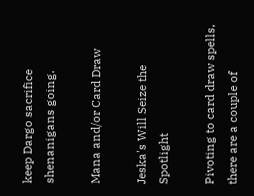keep Dargo sacrifice shenanigans going.

Mana and/or Card Draw

Jeska's Will Seize the Spotlight

Pivoting to card draw spells, there are a couple of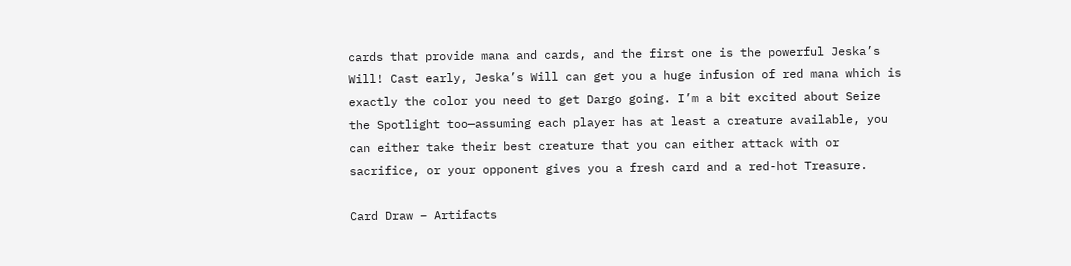cards that provide mana and cards, and the first one is the powerful Jeska’s Will! Cast early, Jeska’s Will can get you a huge infusion of red mana which is exactly the color you need to get Dargo going. I’m a bit excited about Seize the Spotlight too—assuming each player has at least a creature available, you can either take their best creature that you can either attack with or sacrifice, or your opponent gives you a fresh card and a red-hot Treasure.

Card Draw – Artifacts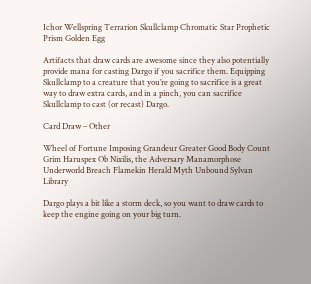Ichor Wellspring Terrarion Skullclamp Chromatic Star Prophetic Prism Golden Egg

Artifacts that draw cards are awesome since they also potentially provide mana for casting Dargo if you sacrifice them. Equipping Skullclamp to a creature that you’re going to sacrifice is a great way to draw extra cards, and in a pinch, you can sacrifice Skullclamp to cast (or recast) Dargo.

Card Draw – Other

Wheel of Fortune Imposing Grandeur Greater Good Body Count Grim Haruspex Ob Nixilis, the Adversary Manamorphose Underworld Breach Flamekin Herald Myth Unbound Sylvan Library

Dargo plays a bit like a storm deck, so you want to draw cards to keep the engine going on your big turn.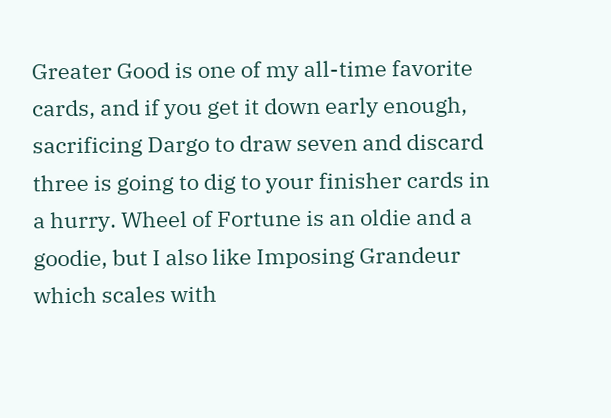Greater Good is one of my all-time favorite cards, and if you get it down early enough, sacrificing Dargo to draw seven and discard three is going to dig to your finisher cards in a hurry. Wheel of Fortune is an oldie and a goodie, but I also like Imposing Grandeur which scales with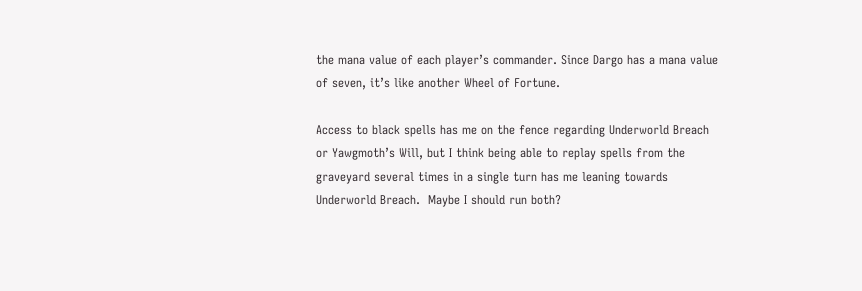the mana value of each player’s commander. Since Dargo has a mana value of seven, it’s like another Wheel of Fortune.

Access to black spells has me on the fence regarding Underworld Breach or Yawgmoth’s Will, but I think being able to replay spells from the graveyard several times in a single turn has me leaning towards Underworld Breach.  Maybe I should run both?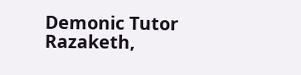Demonic Tutor Razaketh,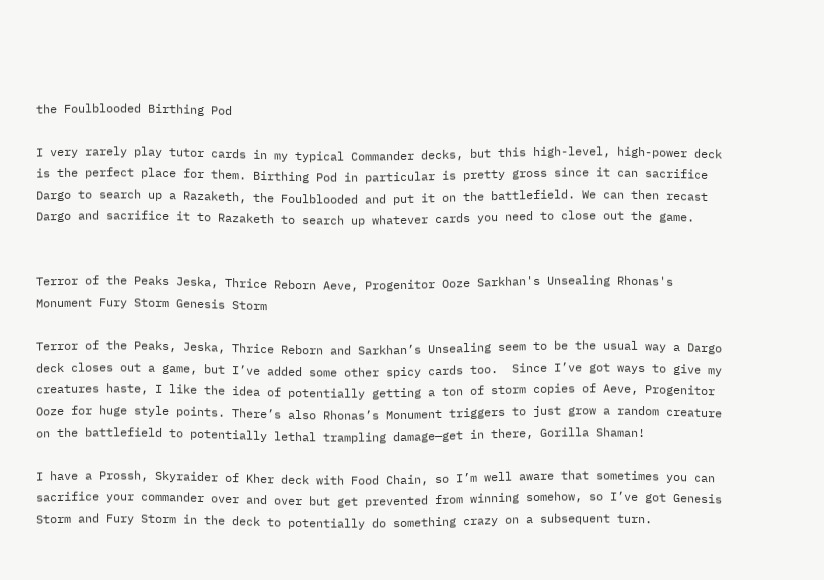the Foulblooded Birthing Pod

I very rarely play tutor cards in my typical Commander decks, but this high-level, high-power deck is the perfect place for them. Birthing Pod in particular is pretty gross since it can sacrifice Dargo to search up a Razaketh, the Foulblooded and put it on the battlefield. We can then recast Dargo and sacrifice it to Razaketh to search up whatever cards you need to close out the game.


Terror of the Peaks Jeska, Thrice Reborn Aeve, Progenitor Ooze Sarkhan's Unsealing Rhonas's Monument Fury Storm Genesis Storm

Terror of the Peaks, Jeska, Thrice Reborn and Sarkhan’s Unsealing seem to be the usual way a Dargo deck closes out a game, but I’ve added some other spicy cards too.  Since I’ve got ways to give my creatures haste, I like the idea of potentially getting a ton of storm copies of Aeve, Progenitor Ooze for huge style points. There’s also Rhonas’s Monument triggers to just grow a random creature on the battlefield to potentially lethal trampling damage—get in there, Gorilla Shaman!

I have a Prossh, Skyraider of Kher deck with Food Chain, so I’m well aware that sometimes you can sacrifice your commander over and over but get prevented from winning somehow, so I’ve got Genesis Storm and Fury Storm in the deck to potentially do something crazy on a subsequent turn.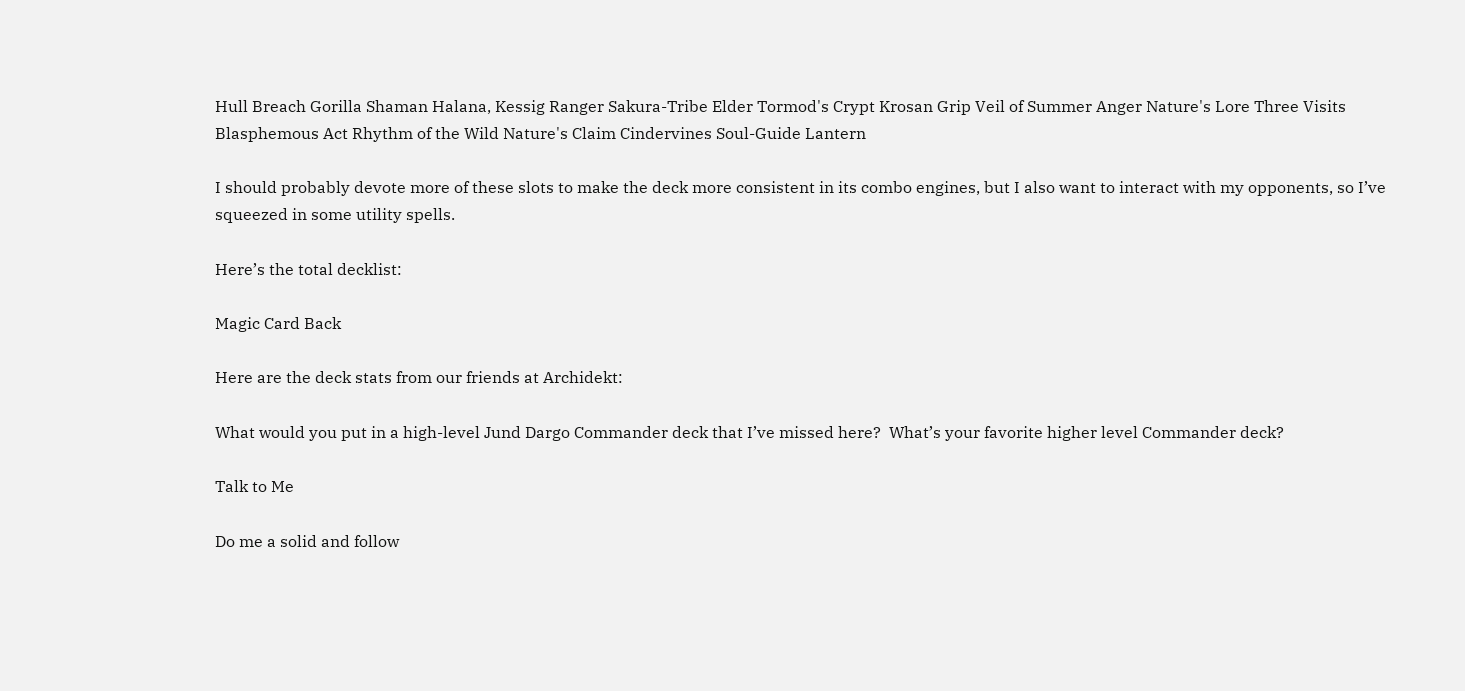Hull Breach Gorilla Shaman Halana, Kessig Ranger Sakura-Tribe Elder Tormod's Crypt Krosan Grip Veil of Summer Anger Nature's Lore Three Visits Blasphemous Act Rhythm of the Wild Nature's Claim Cindervines Soul-Guide Lantern

I should probably devote more of these slots to make the deck more consistent in its combo engines, but I also want to interact with my opponents, so I’ve squeezed in some utility spells.

Here’s the total decklist:

Magic Card Back

Here are the deck stats from our friends at Archidekt:

What would you put in a high-level Jund Dargo Commander deck that I’ve missed here?  What’s your favorite higher level Commander deck?

Talk to Me

Do me a solid and follow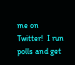me on Twitter!  I run polls and get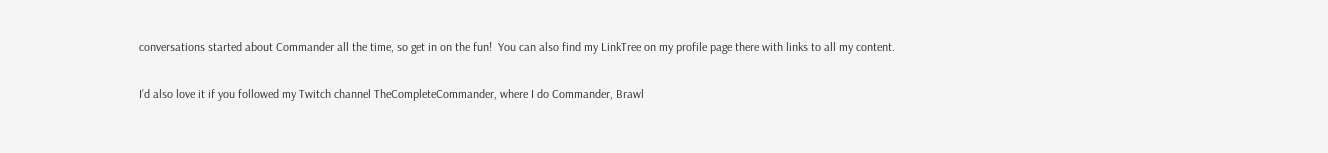conversations started about Commander all the time, so get in on the fun!  You can also find my LinkTree on my profile page there with links to all my content.

I’d also love it if you followed my Twitch channel TheCompleteCommander, where I do Commander, Brawl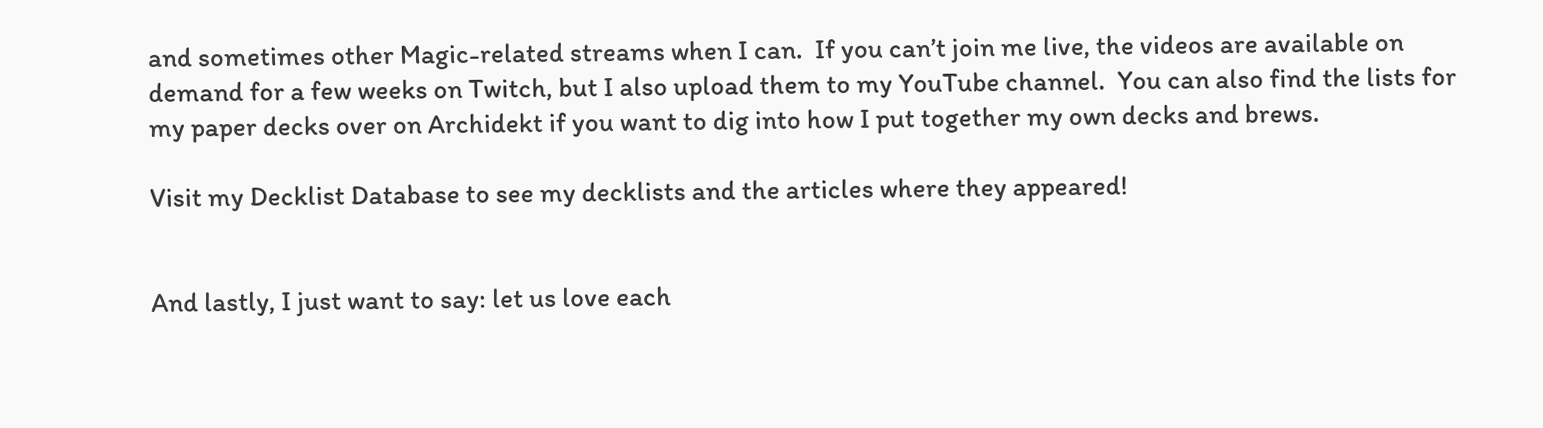and sometimes other Magic-related streams when I can.  If you can’t join me live, the videos are available on demand for a few weeks on Twitch, but I also upload them to my YouTube channel.  You can also find the lists for my paper decks over on Archidekt if you want to dig into how I put together my own decks and brews.

Visit my Decklist Database to see my decklists and the articles where they appeared!


And lastly, I just want to say: let us love each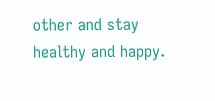other and stay healthy and happy.